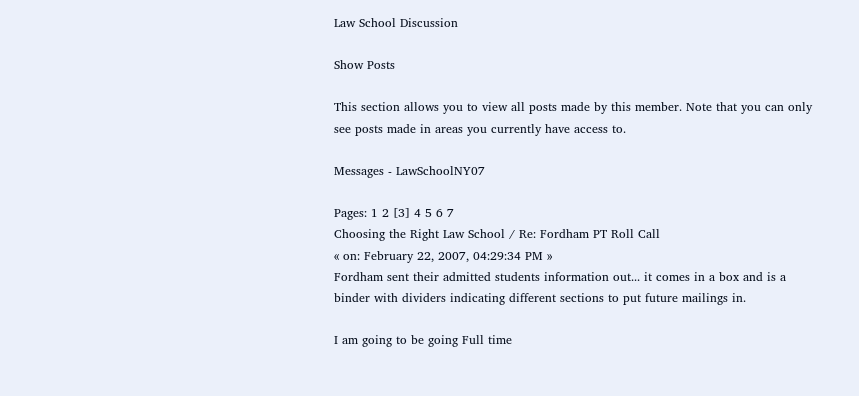Law School Discussion

Show Posts

This section allows you to view all posts made by this member. Note that you can only see posts made in areas you currently have access to.

Messages - LawSchoolNY07

Pages: 1 2 [3] 4 5 6 7
Choosing the Right Law School / Re: Fordham PT Roll Call
« on: February 22, 2007, 04:29:34 PM »
Fordham sent their admitted students information out... it comes in a box and is a binder with dividers indicating different sections to put future mailings in.

I am going to be going Full time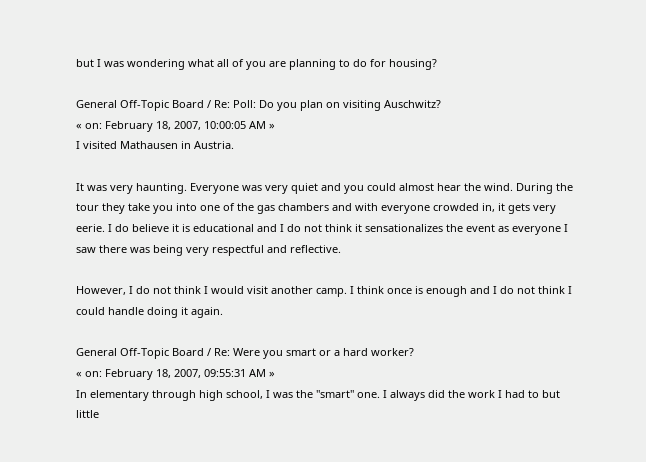but I was wondering what all of you are planning to do for housing?

General Off-Topic Board / Re: Poll: Do you plan on visiting Auschwitz?
« on: February 18, 2007, 10:00:05 AM »
I visited Mathausen in Austria.

It was very haunting. Everyone was very quiet and you could almost hear the wind. During the tour they take you into one of the gas chambers and with everyone crowded in, it gets very eerie. I do believe it is educational and I do not think it sensationalizes the event as everyone I saw there was being very respectful and reflective.

However, I do not think I would visit another camp. I think once is enough and I do not think I could handle doing it again.

General Off-Topic Board / Re: Were you smart or a hard worker?
« on: February 18, 2007, 09:55:31 AM »
In elementary through high school, I was the "smart" one. I always did the work I had to but little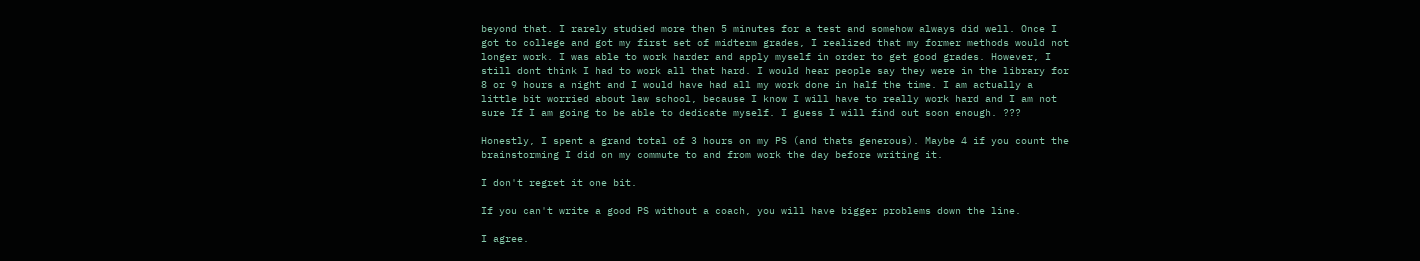beyond that. I rarely studied more then 5 minutes for a test and somehow always did well. Once I got to college and got my first set of midterm grades, I realized that my former methods would not longer work. I was able to work harder and apply myself in order to get good grades. However, I still dont think I had to work all that hard. I would hear people say they were in the library for 8 or 9 hours a night and I would have had all my work done in half the time. I am actually a little bit worried about law school, because I know I will have to really work hard and I am not sure If I am going to be able to dedicate myself. I guess I will find out soon enough. ???

Honestly, I spent a grand total of 3 hours on my PS (and thats generous). Maybe 4 if you count the brainstorming I did on my commute to and from work the day before writing it.

I don't regret it one bit.

If you can't write a good PS without a coach, you will have bigger problems down the line.

I agree.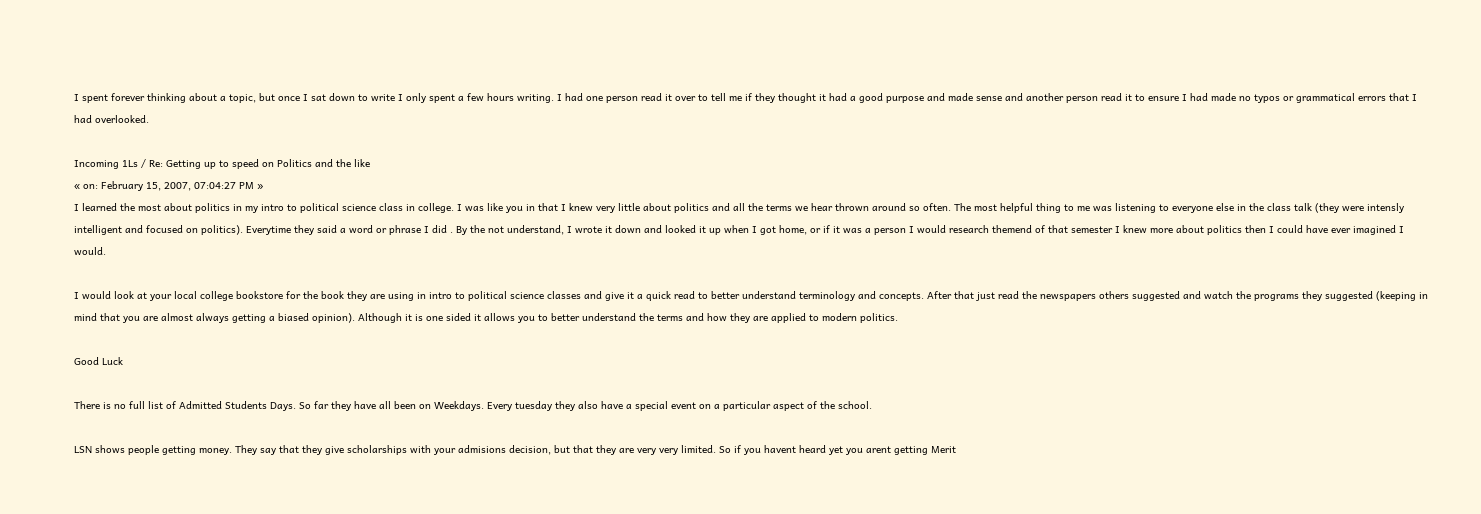I spent forever thinking about a topic, but once I sat down to write I only spent a few hours writing. I had one person read it over to tell me if they thought it had a good purpose and made sense and another person read it to ensure I had made no typos or grammatical errors that I had overlooked.

Incoming 1Ls / Re: Getting up to speed on Politics and the like
« on: February 15, 2007, 07:04:27 PM »
I learned the most about politics in my intro to political science class in college. I was like you in that I knew very little about politics and all the terms we hear thrown around so often. The most helpful thing to me was listening to everyone else in the class talk (they were intensly intelligent and focused on politics). Everytime they said a word or phrase I did . By the not understand, I wrote it down and looked it up when I got home, or if it was a person I would research themend of that semester I knew more about politics then I could have ever imagined I would.

I would look at your local college bookstore for the book they are using in intro to political science classes and give it a quick read to better understand terminology and concepts. After that just read the newspapers others suggested and watch the programs they suggested (keeping in mind that you are almost always getting a biased opinion). Although it is one sided it allows you to better understand the terms and how they are applied to modern politics.

Good Luck

There is no full list of Admitted Students Days. So far they have all been on Weekdays. Every tuesday they also have a special event on a particular aspect of the school.

LSN shows people getting money. They say that they give scholarships with your admisions decision, but that they are very very limited. So if you havent heard yet you arent getting Merit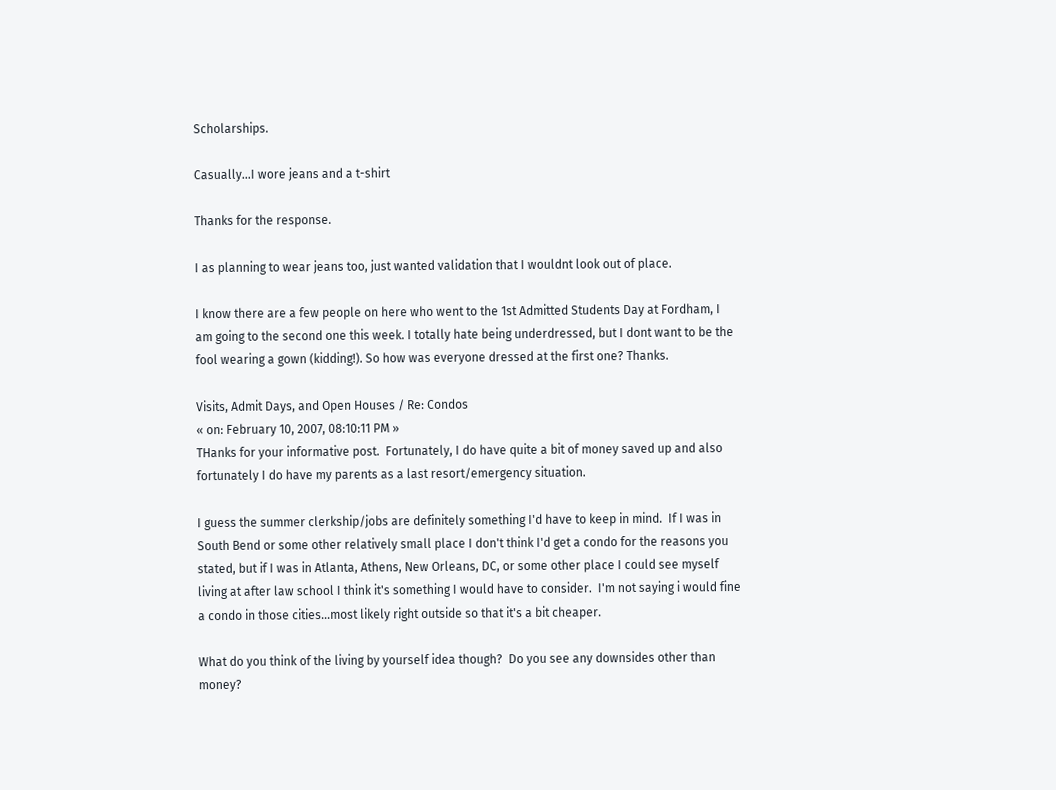Scholarships.

Casually...I wore jeans and a t-shirt

Thanks for the response.

I as planning to wear jeans too, just wanted validation that I wouldnt look out of place.

I know there are a few people on here who went to the 1st Admitted Students Day at Fordham, I am going to the second one this week. I totally hate being underdressed, but I dont want to be the fool wearing a gown (kidding!). So how was everyone dressed at the first one? Thanks.

Visits, Admit Days, and Open Houses / Re: Condos
« on: February 10, 2007, 08:10:11 PM »
THanks for your informative post.  Fortunately, I do have quite a bit of money saved up and also fortunately I do have my parents as a last resort/emergency situation.

I guess the summer clerkship/jobs are definitely something I'd have to keep in mind.  If I was in South Bend or some other relatively small place I don't think I'd get a condo for the reasons you stated, but if I was in Atlanta, Athens, New Orleans, DC, or some other place I could see myself living at after law school I think it's something I would have to consider.  I'm not saying i would fine a condo in those cities...most likely right outside so that it's a bit cheaper.

What do you think of the living by yourself idea though?  Do you see any downsides other than money?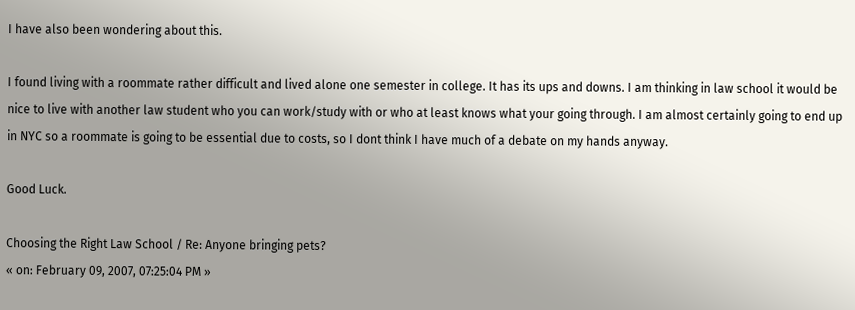I have also been wondering about this.

I found living with a roommate rather difficult and lived alone one semester in college. It has its ups and downs. I am thinking in law school it would be nice to live with another law student who you can work/study with or who at least knows what your going through. I am almost certainly going to end up in NYC so a roommate is going to be essential due to costs, so I dont think I have much of a debate on my hands anyway.

Good Luck.

Choosing the Right Law School / Re: Anyone bringing pets?
« on: February 09, 2007, 07:25:04 PM »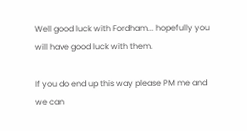Well good luck with Fordham... hopefully you will have good luck with them.

If you do end up this way please PM me and we can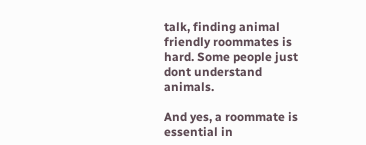talk, finding animal friendly roommates is hard. Some people just dont understand animals.

And yes, a roommate is essential in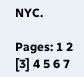NYC.

Pages: 1 2 [3] 4 5 6 7